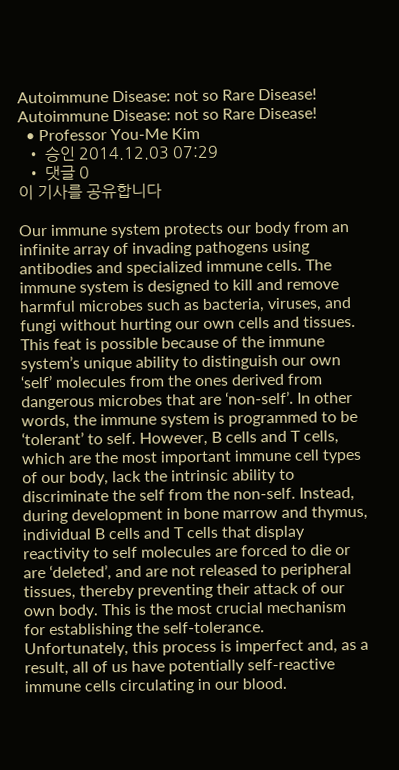Autoimmune Disease: not so Rare Disease!
Autoimmune Disease: not so Rare Disease!
  • Professor You-Me Kim
  • 승인 2014.12.03 07:29
  • 댓글 0
이 기사를 공유합니다

Our immune system protects our body from an infinite array of invading pathogens using antibodies and specialized immune cells. The immune system is designed to kill and remove harmful microbes such as bacteria, viruses, and fungi without hurting our own cells and tissues. This feat is possible because of the immune system’s unique ability to distinguish our own ‘self’ molecules from the ones derived from dangerous microbes that are ‘non-self’. In other words, the immune system is programmed to be ‘tolerant’ to self. However, B cells and T cells, which are the most important immune cell types of our body, lack the intrinsic ability to discriminate the self from the non-self. Instead, during development in bone marrow and thymus, individual B cells and T cells that display reactivity to self molecules are forced to die or are ‘deleted’, and are not released to peripheral tissues, thereby preventing their attack of our own body. This is the most crucial mechanism for establishing the self-tolerance. Unfortunately, this process is imperfect and, as a result, all of us have potentially self-reactive immune cells circulating in our blood.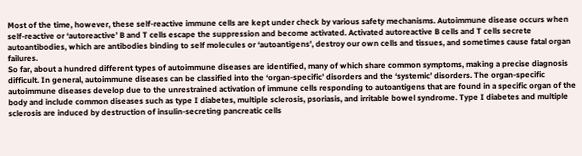Most of the time, however, these self-reactive immune cells are kept under check by various safety mechanisms. Autoimmune disease occurs when self-reactive or ‘autoreactive’ B and T cells escape the suppression and become activated. Activated autoreactive B cells and T cells secrete autoantibodies, which are antibodies binding to self molecules or ‘autoantigens’, destroy our own cells and tissues, and sometimes cause fatal organ failures.
So far, about a hundred different types of autoimmune diseases are identified, many of which share common symptoms, making a precise diagnosis difficult. In general, autoimmune diseases can be classified into the ‘organ-specific’ disorders and the ‘systemic’ disorders. The organ-specific autoimmune diseases develop due to the unrestrained activation of immune cells responding to autoantigens that are found in a specific organ of the body and include common diseases such as type I diabetes, multiple sclerosis, psoriasis, and irritable bowel syndrome. Type I diabetes and multiple sclerosis are induced by destruction of insulin-secreting pancreatic cells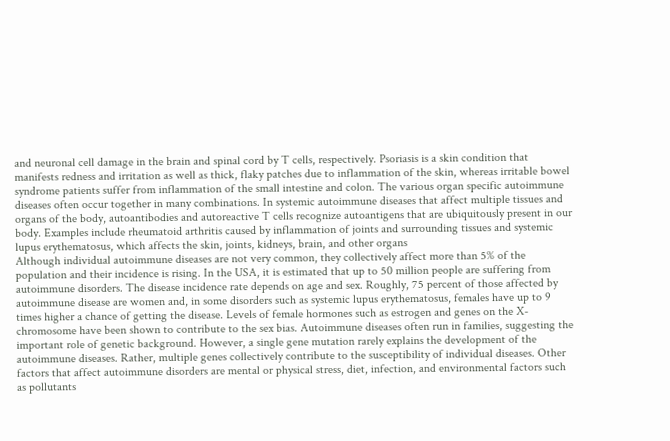and neuronal cell damage in the brain and spinal cord by T cells, respectively. Psoriasis is a skin condition that manifests redness and irritation as well as thick, flaky patches due to inflammation of the skin, whereas irritable bowel syndrome patients suffer from inflammation of the small intestine and colon. The various organ specific autoimmune diseases often occur together in many combinations. In systemic autoimmune diseases that affect multiple tissues and organs of the body, autoantibodies and autoreactive T cells recognize autoantigens that are ubiquitously present in our body. Examples include rheumatoid arthritis caused by inflammation of joints and surrounding tissues and systemic lupus erythematosus, which affects the skin, joints, kidneys, brain, and other organs
Although individual autoimmune diseases are not very common, they collectively affect more than 5% of the population and their incidence is rising. In the USA, it is estimated that up to 50 million people are suffering from autoimmune disorders. The disease incidence rate depends on age and sex. Roughly, 75 percent of those affected by autoimmune disease are women and, in some disorders such as systemic lupus erythematosus, females have up to 9 times higher a chance of getting the disease. Levels of female hormones such as estrogen and genes on the X-chromosome have been shown to contribute to the sex bias. Autoimmune diseases often run in families, suggesting the important role of genetic background. However, a single gene mutation rarely explains the development of the autoimmune diseases. Rather, multiple genes collectively contribute to the susceptibility of individual diseases. Other factors that affect autoimmune disorders are mental or physical stress, diet, infection, and environmental factors such as pollutants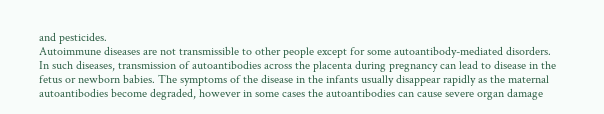and pesticides.
Autoimmune diseases are not transmissible to other people except for some autoantibody-mediated disorders.  In such diseases, transmission of autoantibodies across the placenta during pregnancy can lead to disease in the fetus or newborn babies. The symptoms of the disease in the infants usually disappear rapidly as the maternal autoantibodies become degraded, however in some cases the autoantibodies can cause severe organ damage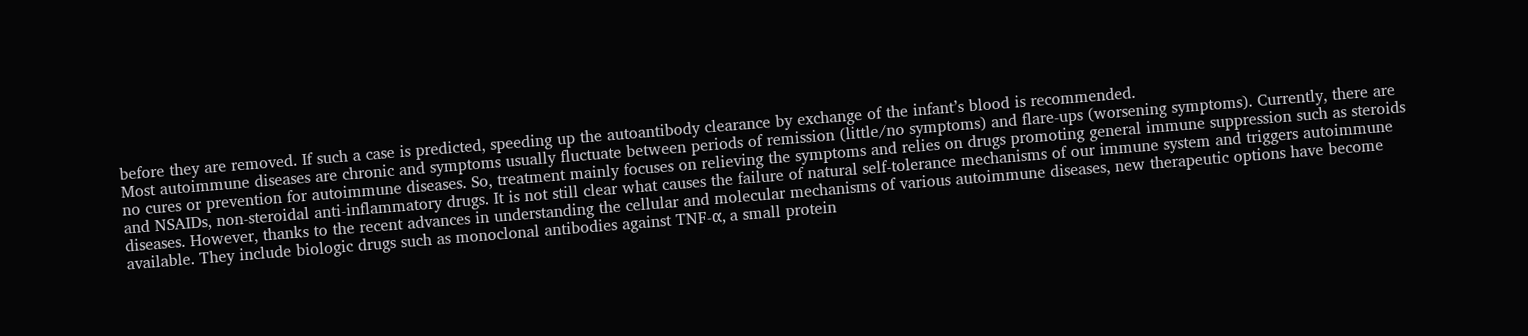before they are removed. If such a case is predicted, speeding up the autoantibody clearance by exchange of the infant’s blood is recommended.
Most autoimmune diseases are chronic and symptoms usually fluctuate between periods of remission (little/no symptoms) and flare-ups (worsening symptoms). Currently, there are no cures or prevention for autoimmune diseases. So, treatment mainly focuses on relieving the symptoms and relies on drugs promoting general immune suppression such as steroids and NSAIDs, non-steroidal anti-inflammatory drugs. It is not still clear what causes the failure of natural self-tolerance mechanisms of our immune system and triggers autoimmune diseases. However, thanks to the recent advances in understanding the cellular and molecular mechanisms of various autoimmune diseases, new therapeutic options have become available. They include biologic drugs such as monoclonal antibodies against TNF-α, a small protein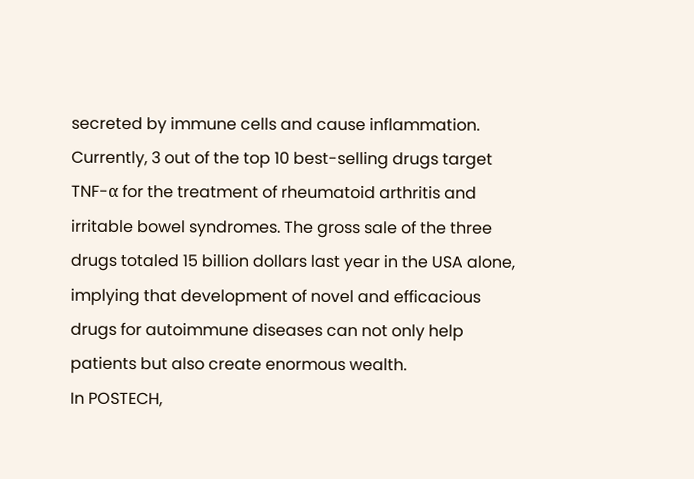secreted by immune cells and cause inflammation. Currently, 3 out of the top 10 best-selling drugs target TNF-α for the treatment of rheumatoid arthritis and irritable bowel syndromes. The gross sale of the three drugs totaled 15 billion dollars last year in the USA alone, implying that development of novel and efficacious drugs for autoimmune diseases can not only help patients but also create enormous wealth.
In POSTECH,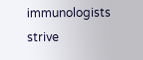immunologists strive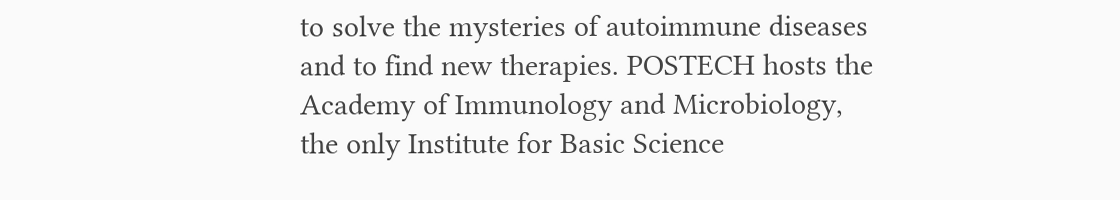to solve the mysteries of autoimmune diseases and to find new therapies. POSTECH hosts the Academy of Immunology and Microbiology, the only Institute for Basic Science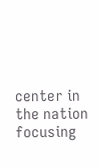center in the nation focusing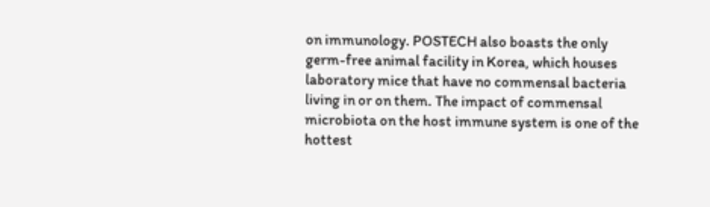on immunology. POSTECH also boasts the only germ-free animal facility in Korea, which houses laboratory mice that have no commensal bacteria living in or on them. The impact of commensal microbiota on the host immune system is one of the hottest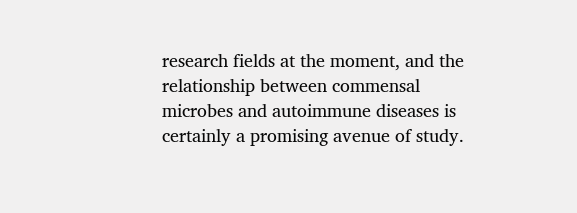research fields at the moment, and the relationship between commensal microbes and autoimmune diseases is certainly a promising avenue of study.